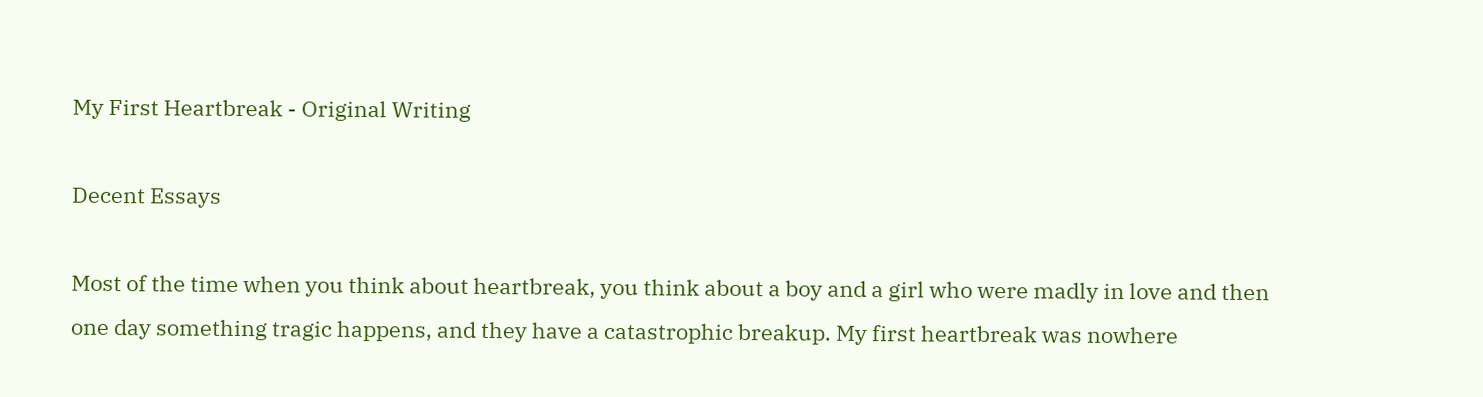My First Heartbreak - Original Writing

Decent Essays

Most of the time when you think about heartbreak, you think about a boy and a girl who were madly in love and then one day something tragic happens, and they have a catastrophic breakup. My first heartbreak was nowhere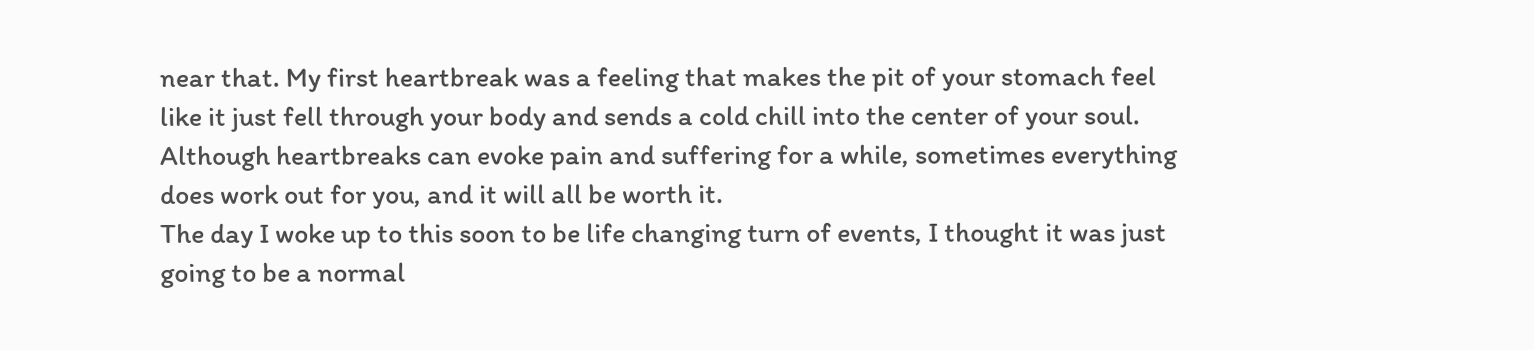near that. My first heartbreak was a feeling that makes the pit of your stomach feel like it just fell through your body and sends a cold chill into the center of your soul. Although heartbreaks can evoke pain and suffering for a while, sometimes everything does work out for you, and it will all be worth it.
The day I woke up to this soon to be life changing turn of events, I thought it was just going to be a normal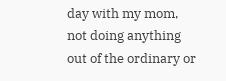day with my mom, not doing anything out of the ordinary or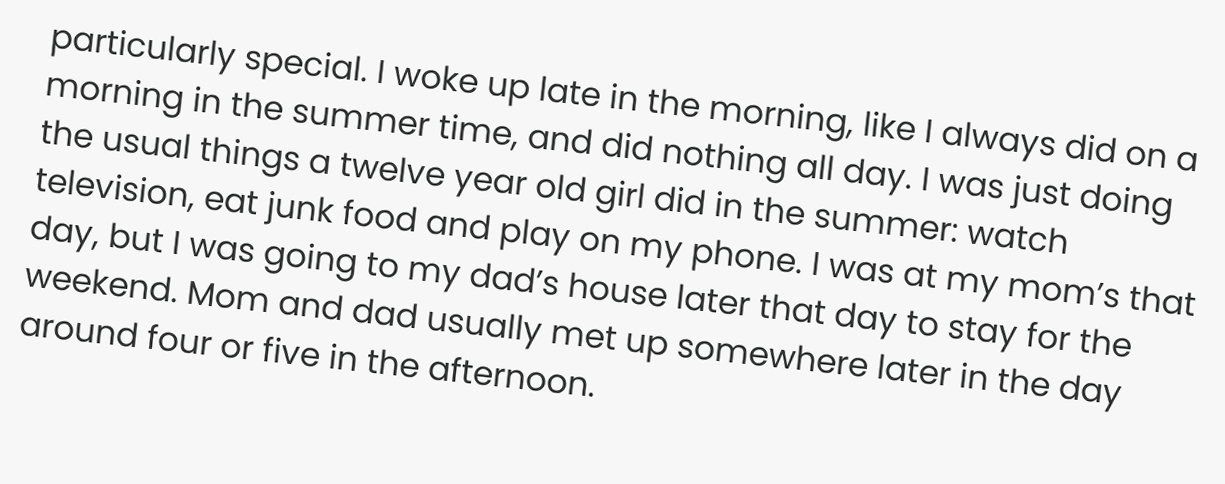particularly special. I woke up late in the morning, like I always did on a morning in the summer time, and did nothing all day. I was just doing the usual things a twelve year old girl did in the summer: watch television, eat junk food and play on my phone. I was at my mom’s that day, but I was going to my dad’s house later that day to stay for the weekend. Mom and dad usually met up somewhere later in the day around four or five in the afternoon.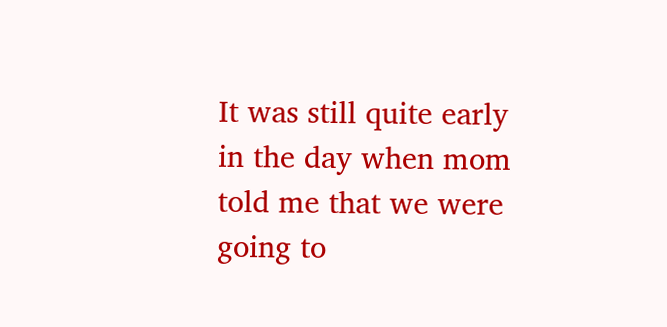It was still quite early in the day when mom told me that we were going to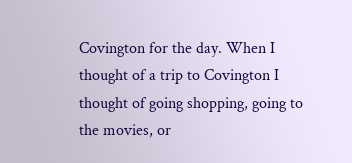Covington for the day. When I thought of a trip to Covington I thought of going shopping, going to the movies, or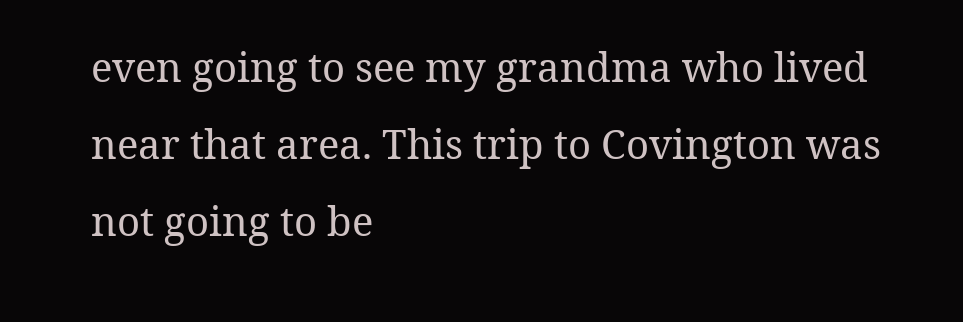even going to see my grandma who lived near that area. This trip to Covington was not going to be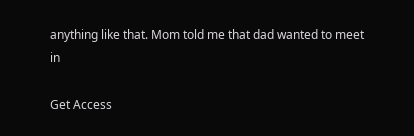anything like that. Mom told me that dad wanted to meet in

Get Access